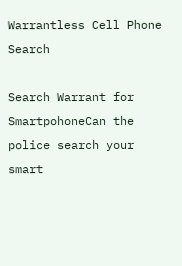Warrantless Cell Phone Search

Search Warrant for SmartpohoneCan the police search your smart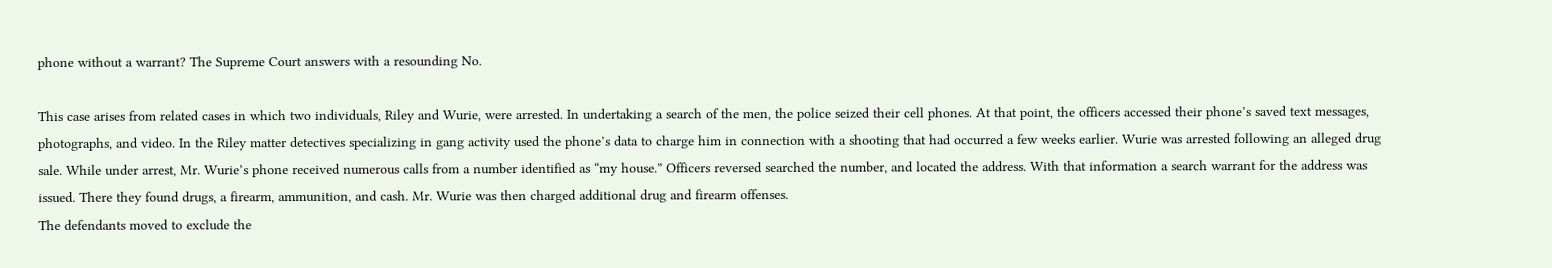phone without a warrant? The Supreme Court answers with a resounding No.

This case arises from related cases in which two individuals, Riley and Wurie, were arrested. In undertaking a search of the men, the police seized their cell phones. At that point, the officers accessed their phone’s saved text messages, photographs, and video. In the Riley matter detectives specializing in gang activity used the phone’s data to charge him in connection with a shooting that had occurred a few weeks earlier. Wurie was arrested following an alleged drug sale. While under arrest, Mr. Wurie’s phone received numerous calls from a number identified as “my house.” Officers reversed searched the number, and located the address. With that information a search warrant for the address was issued. There they found drugs, a firearm, ammunition, and cash. Mr. Wurie was then charged additional drug and firearm offenses.
The defendants moved to exclude the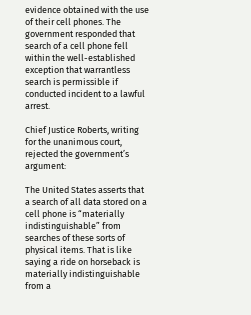evidence obtained with the use of their cell phones. The government responded that search of a cell phone fell within the well-established exception that warrantless search is permissible if conducted incident to a lawful arrest.

Chief Justice Roberts, writing for the unanimous court, rejected the government’s argument:

The United States asserts that a search of all data stored on a cell phone is “materially indistinguishable” from searches of these sorts of physical items. That is like saying a ride on horseback is materially indistinguishable from a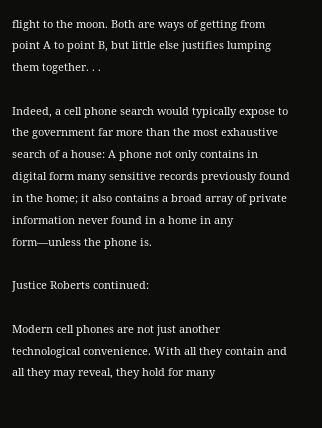flight to the moon. Both are ways of getting from point A to point B, but little else justifies lumping them together. . .

Indeed, a cell phone search would typically expose to the government far more than the most exhaustive search of a house: A phone not only contains in digital form many sensitive records previously found in the home; it also contains a broad array of private information never found in a home in any form—unless the phone is.

Justice Roberts continued:

Modern cell phones are not just another technological convenience. With all they contain and all they may reveal, they hold for many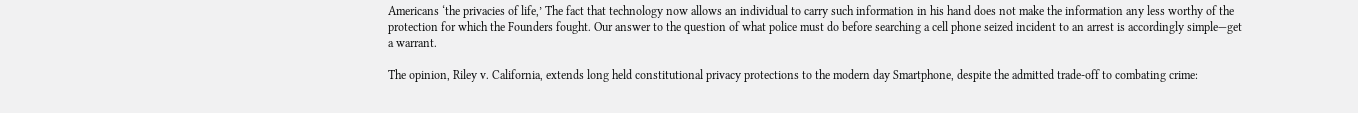Americans ‘the privacies of life,’ The fact that technology now allows an individual to carry such information in his hand does not make the information any less worthy of the protection for which the Founders fought. Our answer to the question of what police must do before searching a cell phone seized incident to an arrest is accordingly simple—get a warrant.

The opinion, Riley v. California, extends long held constitutional privacy protections to the modern day Smartphone, despite the admitted trade-off to combating crime: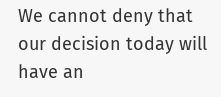We cannot deny that our decision today will have an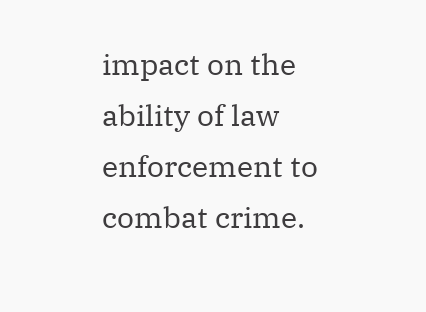impact on the ability of law enforcement to combat crime.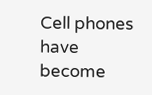Cell phones have become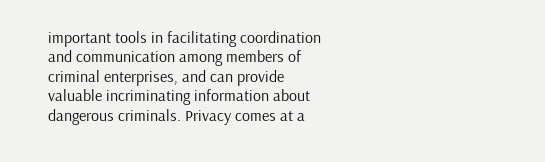important tools in facilitating coordination and communication among members of criminal enterprises, and can provide valuable incriminating information about dangerous criminals. Privacy comes at a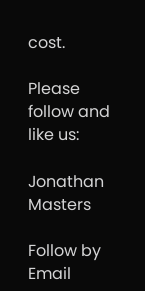cost.

Please follow and like us:

Jonathan Masters

Follow by Email